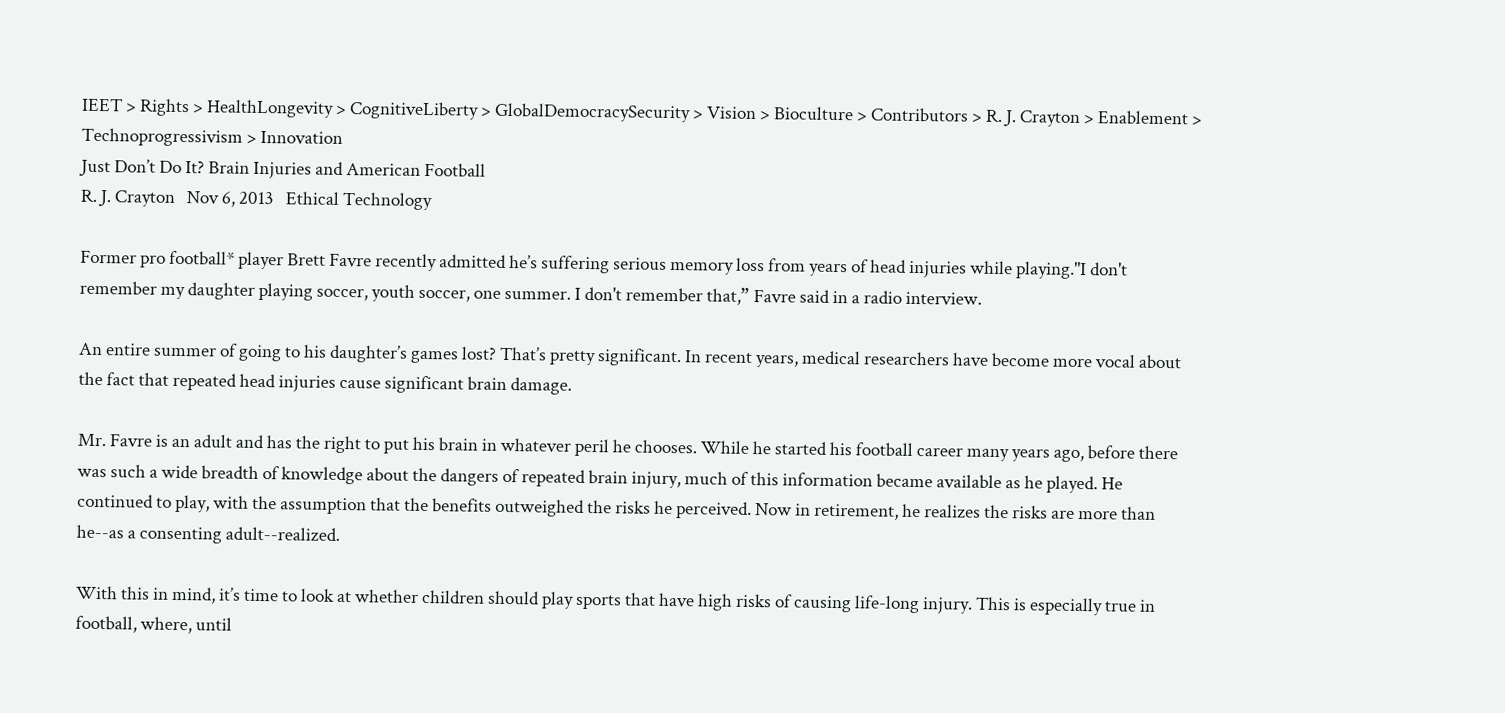IEET > Rights > HealthLongevity > CognitiveLiberty > GlobalDemocracySecurity > Vision > Bioculture > Contributors > R. J. Crayton > Enablement > Technoprogressivism > Innovation
Just Don’t Do It? Brain Injuries and American Football
R. J. Crayton   Nov 6, 2013   Ethical Technology

Former pro football* player Brett Favre recently admitted he’s suffering serious memory loss from years of head injuries while playing."I don't remember my daughter playing soccer, youth soccer, one summer. I don't remember that,” Favre said in a radio interview.

An entire summer of going to his daughter’s games lost? That’s pretty significant. In recent years, medical researchers have become more vocal about the fact that repeated head injuries cause significant brain damage.

Mr. Favre is an adult and has the right to put his brain in whatever peril he chooses. While he started his football career many years ago, before there was such a wide breadth of knowledge about the dangers of repeated brain injury, much of this information became available as he played. He continued to play, with the assumption that the benefits outweighed the risks he perceived. Now in retirement, he realizes the risks are more than he--as a consenting adult--realized.

With this in mind, it’s time to look at whether children should play sports that have high risks of causing life-long injury. This is especially true in football, where, until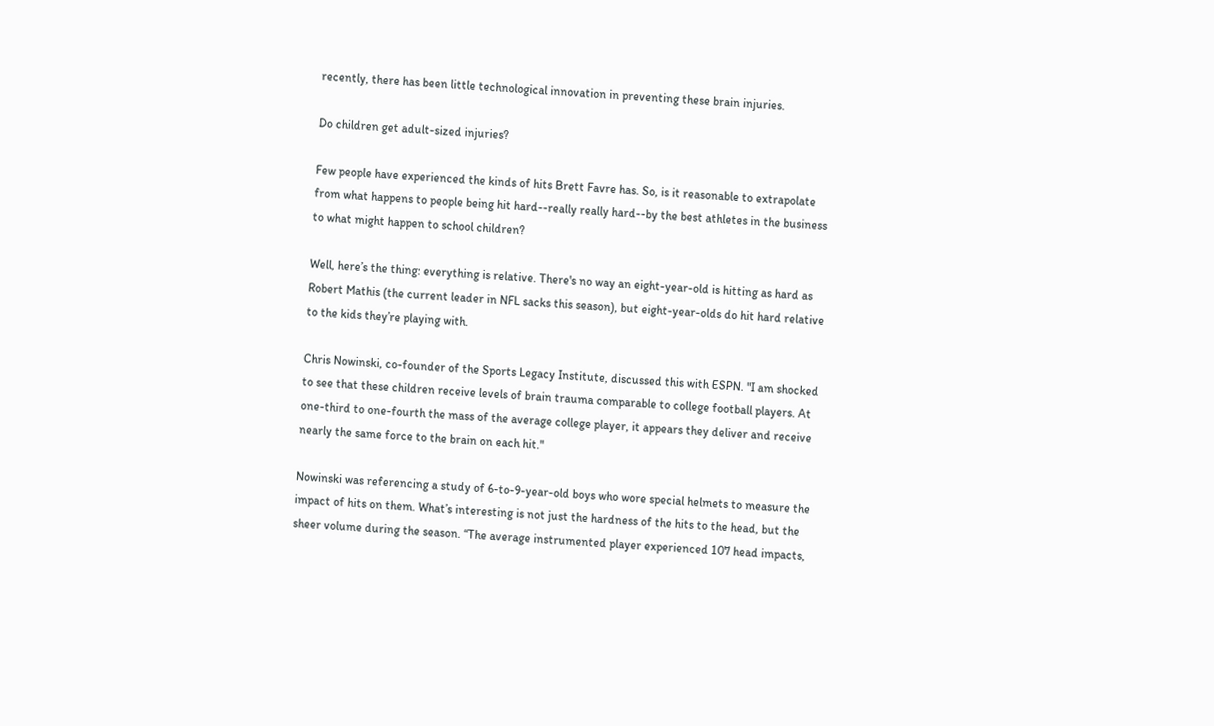recently, there has been little technological innovation in preventing these brain injuries.

Do children get adult-sized injuries?

Few people have experienced the kinds of hits Brett Favre has. So, is it reasonable to extrapolate from what happens to people being hit hard--really really hard--by the best athletes in the business to what might happen to school children?

Well, here’s the thing: everything is relative. There's no way an eight-year-old is hitting as hard as Robert Mathis (the current leader in NFL sacks this season), but eight-year-olds do hit hard relative to the kids they’re playing with.

Chris Nowinski, co-founder of the Sports Legacy Institute, discussed this with ESPN. "I am shocked to see that these children receive levels of brain trauma comparable to college football players. At one-third to one-fourth the mass of the average college player, it appears they deliver and receive nearly the same force to the brain on each hit."

Nowinski was referencing a study of 6-to-9-year-old boys who wore special helmets to measure the impact of hits on them. What’s interesting is not just the hardness of the hits to the head, but the sheer volume during the season. “The average instrumented player experienced 107 head impacts,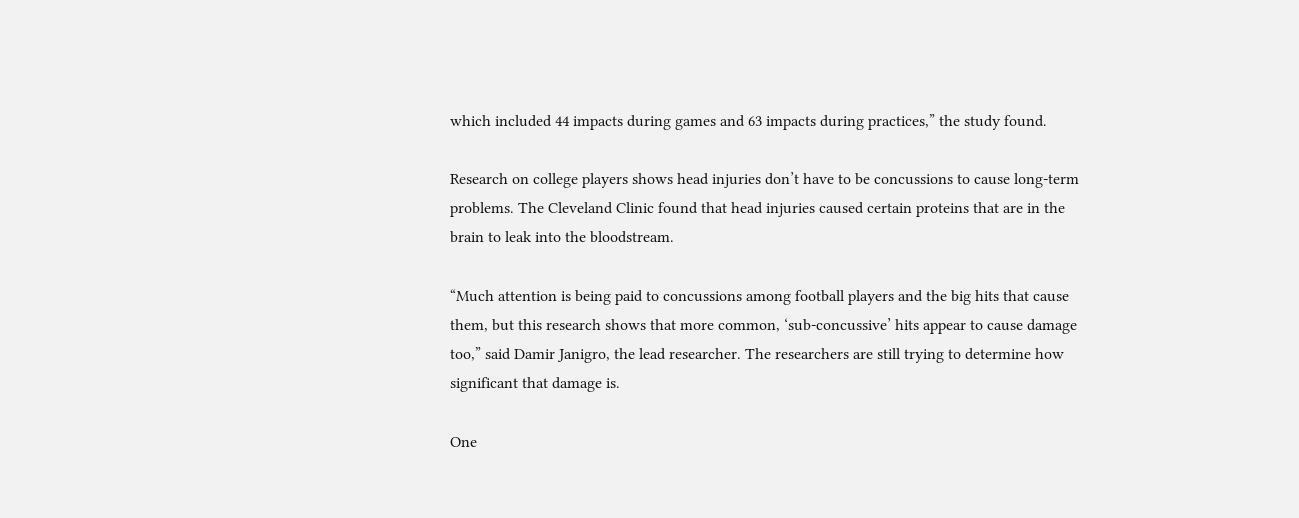which included 44 impacts during games and 63 impacts during practices,” the study found.

Research on college players shows head injuries don’t have to be concussions to cause long-term problems. The Cleveland Clinic found that head injuries caused certain proteins that are in the brain to leak into the bloodstream.

“Much attention is being paid to concussions among football players and the big hits that cause them, but this research shows that more common, ‘sub-concussive’ hits appear to cause damage too,” said Damir Janigro, the lead researcher. The researchers are still trying to determine how significant that damage is.

One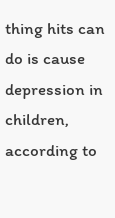thing hits can do is cause depression in children, according to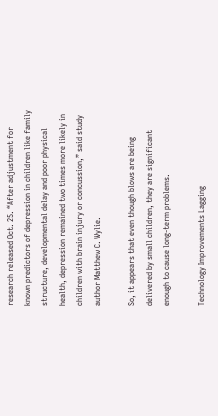research released Oct. 25. “After adjustment for known predictors of depression in children like family structure, developmental delay and poor physical health, depression remained two times more likely in children with brain injury or concussion,” said study author Matthew C. Wylie.

So, it appears that even though blows are being delivered by small children, they are significant enough to cause long-term problems.

Technology Improvements Lagging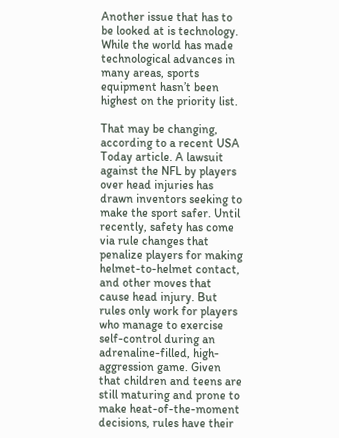Another issue that has to be looked at is technology. While the world has made technological advances in many areas, sports equipment hasn’t been highest on the priority list.

That may be changing, according to a recent USA Today article. A lawsuit against the NFL by players over head injuries has drawn inventors seeking to make the sport safer. Until recently, safety has come via rule changes that penalize players for making helmet-to-helmet contact, and other moves that cause head injury. But rules only work for players who manage to exercise self-control during an adrenaline-filled, high-aggression game. Given that children and teens are still maturing and prone to make heat-of-the-moment decisions, rules have their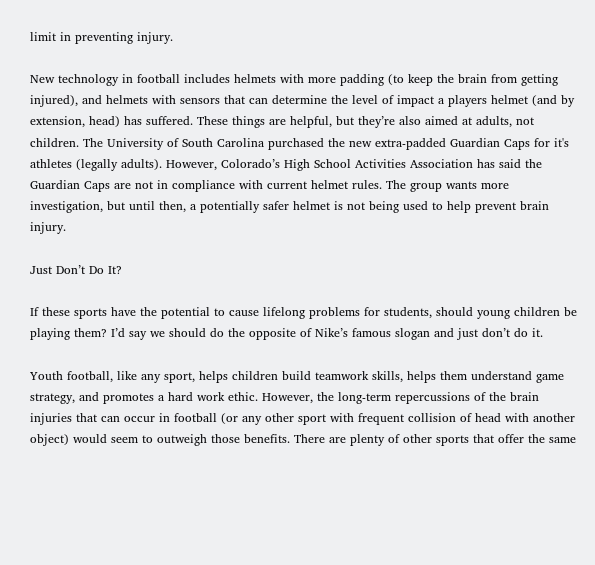limit in preventing injury.

New technology in football includes helmets with more padding (to keep the brain from getting injured), and helmets with sensors that can determine the level of impact a players helmet (and by extension, head) has suffered. These things are helpful, but they’re also aimed at adults, not children. The University of South Carolina purchased the new extra-padded Guardian Caps for it's athletes (legally adults). However, Colorado’s High School Activities Association has said the Guardian Caps are not in compliance with current helmet rules. The group wants more investigation, but until then, a potentially safer helmet is not being used to help prevent brain injury.

Just Don’t Do It?

If these sports have the potential to cause lifelong problems for students, should young children be playing them? I’d say we should do the opposite of Nike’s famous slogan and just don’t do it.

Youth football, like any sport, helps children build teamwork skills, helps them understand game strategy, and promotes a hard work ethic. However, the long-term repercussions of the brain injuries that can occur in football (or any other sport with frequent collision of head with another object) would seem to outweigh those benefits. There are plenty of other sports that offer the same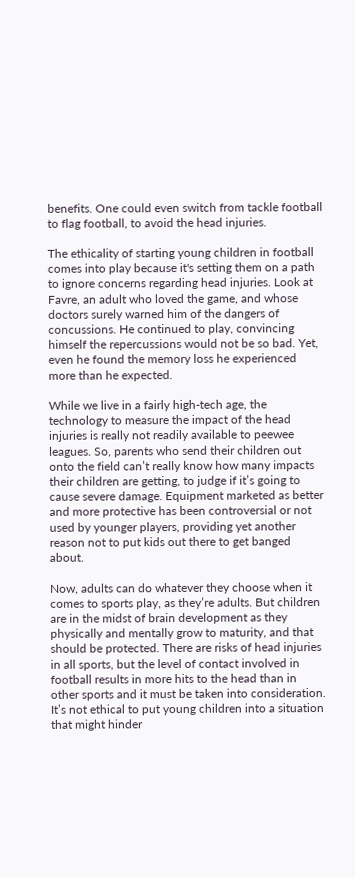benefits. One could even switch from tackle football to flag football, to avoid the head injuries.

The ethicality of starting young children in football comes into play because it's setting them on a path to ignore concerns regarding head injuries. Look at Favre, an adult who loved the game, and whose doctors surely warned him of the dangers of concussions. He continued to play, convincing himself the repercussions would not be so bad. Yet, even he found the memory loss he experienced more than he expected.

While we live in a fairly high-tech age, the technology to measure the impact of the head injuries is really not readily available to peewee leagues. So, parents who send their children out onto the field can’t really know how many impacts their children are getting, to judge if it’s going to cause severe damage. Equipment marketed as better and more protective has been controversial or not used by younger players, providing yet another reason not to put kids out there to get banged about.

Now, adults can do whatever they choose when it comes to sports play, as they’re adults. But children are in the midst of brain development as they physically and mentally grow to maturity, and that should be protected. There are risks of head injuries in all sports, but the level of contact involved in football results in more hits to the head than in other sports and it must be taken into consideration. It’s not ethical to put young children into a situation that might hinder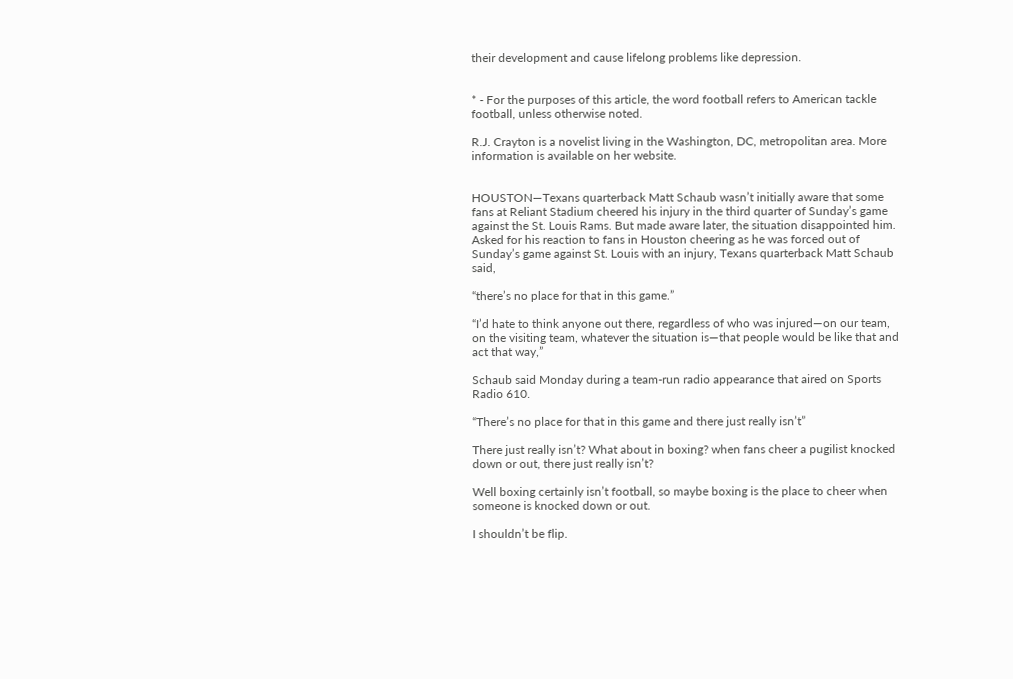their development and cause lifelong problems like depression.


* - For the purposes of this article, the word football refers to American tackle football, unless otherwise noted.

R.J. Crayton is a novelist living in the Washington, DC, metropolitan area. More information is available on her website.


HOUSTON—Texans quarterback Matt Schaub wasn’t initially aware that some fans at Reliant Stadium cheered his injury in the third quarter of Sunday’s game against the St. Louis Rams. But made aware later, the situation disappointed him.
Asked for his reaction to fans in Houston cheering as he was forced out of Sunday’s game against St. Louis with an injury, Texans quarterback Matt Schaub said,

“there’s no place for that in this game.”

“I’d hate to think anyone out there, regardless of who was injured—on our team, on the visiting team, whatever the situation is—that people would be like that and act that way,”

Schaub said Monday during a team-run radio appearance that aired on Sports Radio 610.

“There’s no place for that in this game and there just really isn’t”

There just really isn’t? What about in boxing? when fans cheer a pugilist knocked down or out, there just really isn’t?

Well boxing certainly isn’t football, so maybe boxing is the place to cheer when someone is knocked down or out.

I shouldn’t be flip.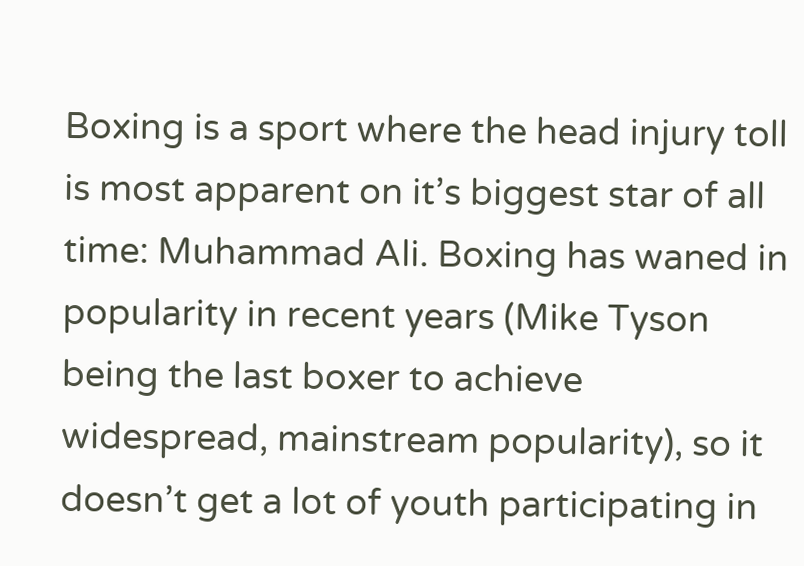Boxing is a sport where the head injury toll is most apparent on it’s biggest star of all time: Muhammad Ali. Boxing has waned in popularity in recent years (Mike Tyson being the last boxer to achieve widespread, mainstream popularity), so it doesn’t get a lot of youth participating in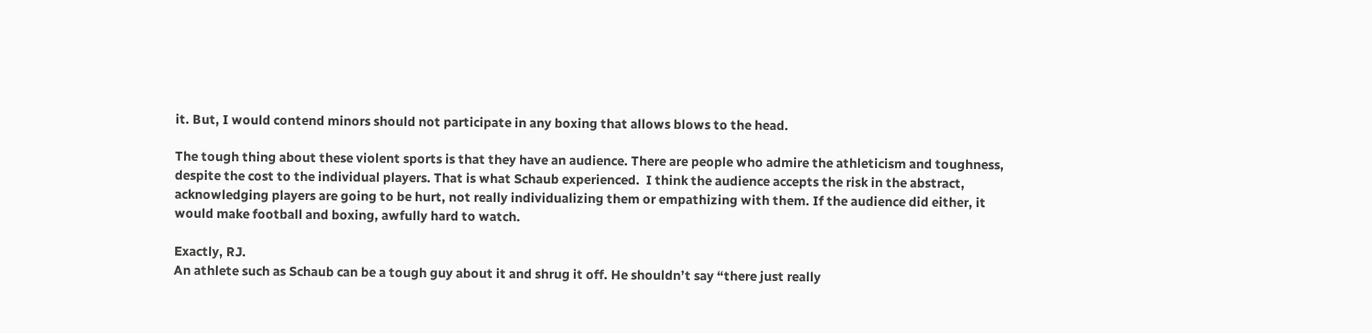it. But, I would contend minors should not participate in any boxing that allows blows to the head.

The tough thing about these violent sports is that they have an audience. There are people who admire the athleticism and toughness, despite the cost to the individual players. That is what Schaub experienced.  I think the audience accepts the risk in the abstract, acknowledging players are going to be hurt, not really individualizing them or empathizing with them. If the audience did either, it would make football and boxing, awfully hard to watch.

Exactly, RJ.
An athlete such as Schaub can be a tough guy about it and shrug it off. He shouldn’t say “there just really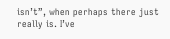isn’t”, when perhaps there just really is. I’ve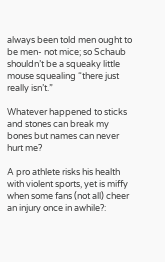always been told men ought to be men- not mice; so Schaub shouldn’t be a squeaky little mouse squealing “there just really isn’t.”

Whatever happened to sticks and stones can break my bones but names can never hurt me?

A pro athlete risks his health with violent sports, yet is miffy when some fans (not all) cheer an injury once in awhile?: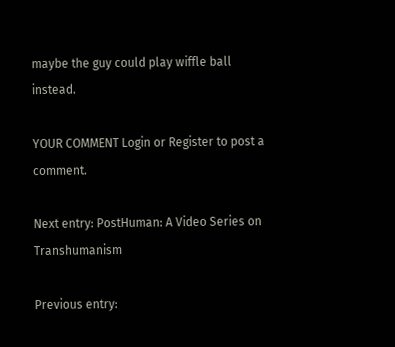maybe the guy could play wiffle ball instead.

YOUR COMMENT Login or Register to post a comment.

Next entry: PostHuman: A Video Series on Transhumanism

Previous entry: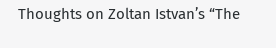Thoughts on Zoltan Istvan’s “The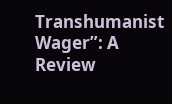Transhumanist Wager”: A Review